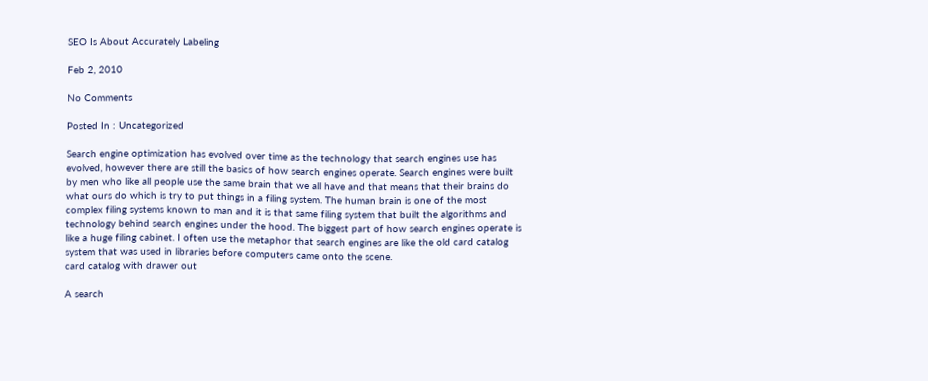SEO Is About Accurately Labeling

Feb 2, 2010

No Comments

Posted In : Uncategorized

Search engine optimization has evolved over time as the technology that search engines use has evolved, however there are still the basics of how search engines operate. Search engines were built by men who like all people use the same brain that we all have and that means that their brains do what ours do which is try to put things in a filing system. The human brain is one of the most complex filing systems known to man and it is that same filing system that built the algorithms and technology behind search engines under the hood. The biggest part of how search engines operate is like a huge filing cabinet. I often use the metaphor that search engines are like the old card catalog system that was used in libraries before computers came onto the scene.
card catalog with drawer out

A search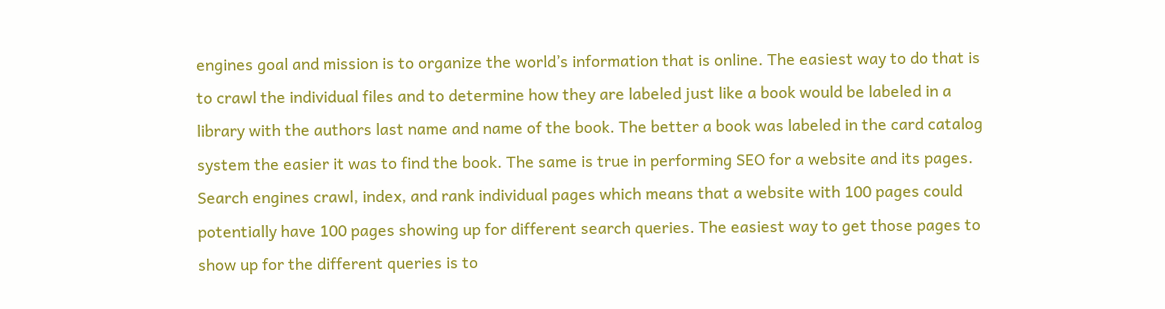engines goal and mission is to organize the world’s information that is online. The easiest way to do that is to crawl the individual files and to determine how they are labeled just like a book would be labeled in a library with the authors last name and name of the book. The better a book was labeled in the card catalog system the easier it was to find the book. The same is true in performing SEO for a website and its pages. Search engines crawl, index, and rank individual pages which means that a website with 100 pages could potentially have 100 pages showing up for different search queries. The easiest way to get those pages to show up for the different queries is to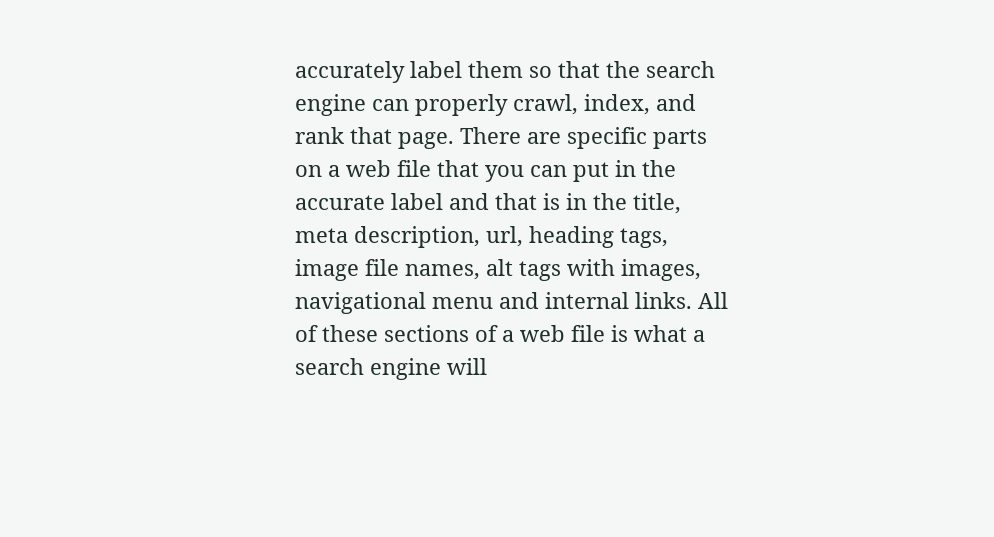accurately label them so that the search engine can properly crawl, index, and rank that page. There are specific parts on a web file that you can put in the accurate label and that is in the title, meta description, url, heading tags, image file names, alt tags with images, navigational menu and internal links. All of these sections of a web file is what a search engine will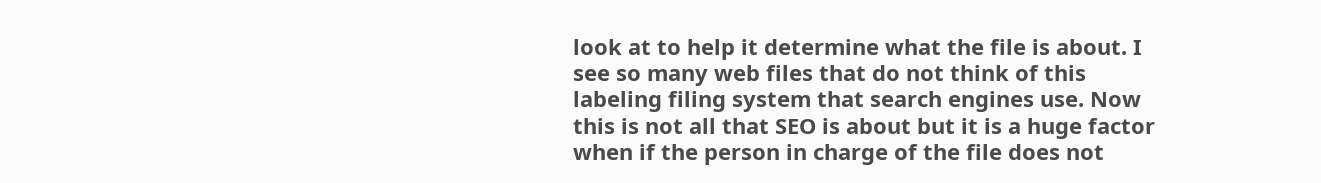look at to help it determine what the file is about. I see so many web files that do not think of this labeling filing system that search engines use. Now this is not all that SEO is about but it is a huge factor when if the person in charge of the file does not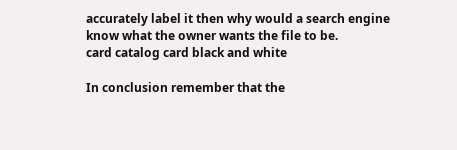accurately label it then why would a search engine know what the owner wants the file to be.
card catalog card black and white

In conclusion remember that the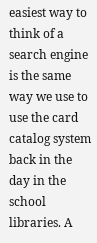easiest way to think of a search engine is the same way we use to use the card catalog system back in the day in the school libraries. A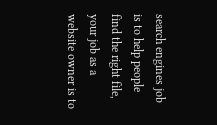search engines job is to help people find the right file, your job as a website owner is to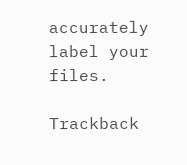accurately label your files.

Trackback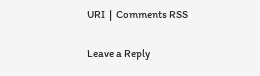URI  |  Comments RSS

Leave a Reply